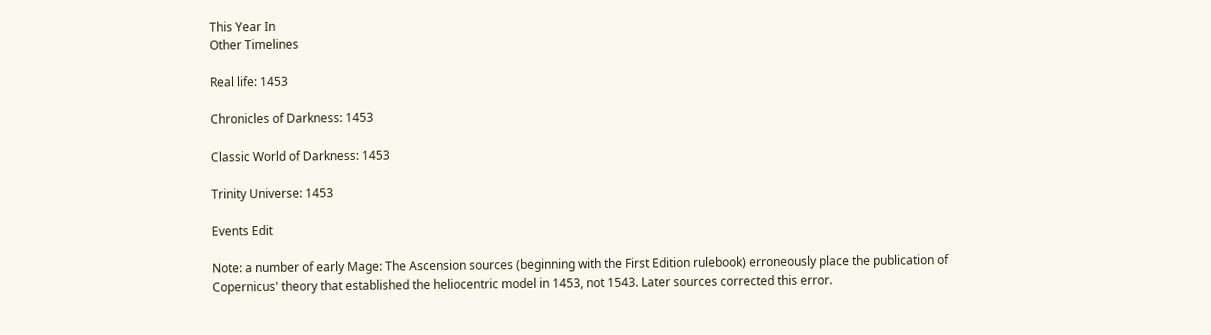This Year In
Other Timelines

Real life: 1453

Chronicles of Darkness: 1453

Classic World of Darkness: 1453

Trinity Universe: 1453

Events Edit

Note: a number of early Mage: The Ascension sources (beginning with the First Edition rulebook) erroneously place the publication of Copernicus' theory that established the heliocentric model in 1453, not 1543. Later sources corrected this error.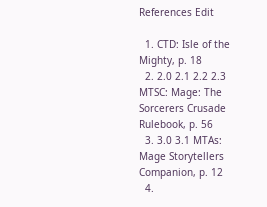References Edit

  1. CTD: Isle of the Mighty, p. 18
  2. 2.0 2.1 2.2 2.3 MTSC: Mage: The Sorcerers Crusade Rulebook, p. 56
  3. 3.0 3.1 MTAs: Mage Storytellers Companion, p. 12
  4.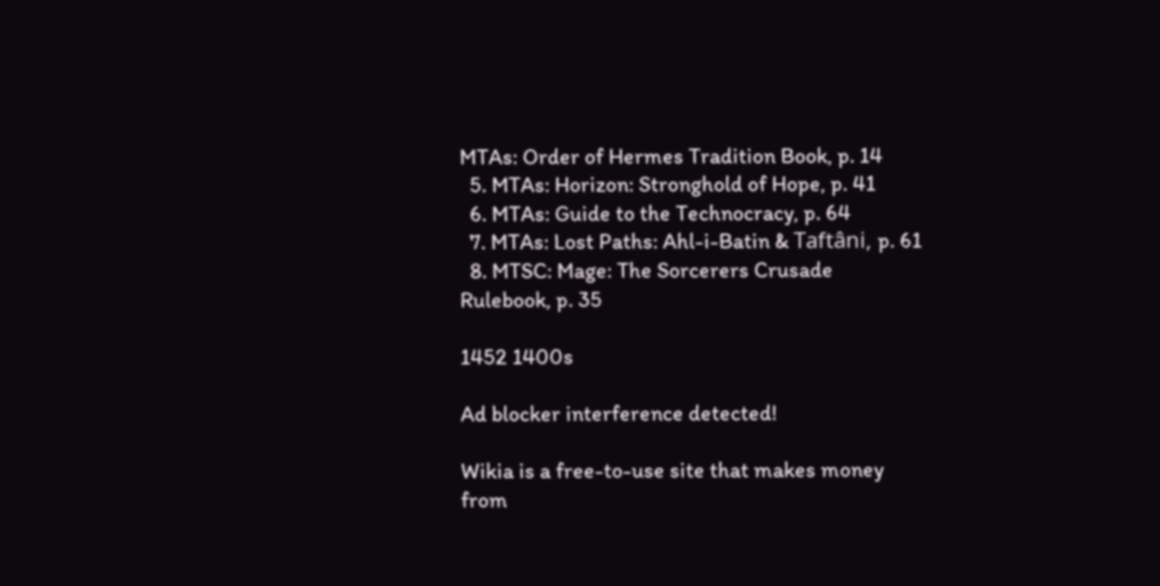MTAs: Order of Hermes Tradition Book, p. 14
  5. MTAs: Horizon: Stronghold of Hope, p. 41
  6. MTAs: Guide to the Technocracy, p. 64
  7. MTAs: Lost Paths: Ahl-i-Batin & Taftâni, p. 61
  8. MTSC: Mage: The Sorcerers Crusade Rulebook, p. 35

1452 1400s

Ad blocker interference detected!

Wikia is a free-to-use site that makes money from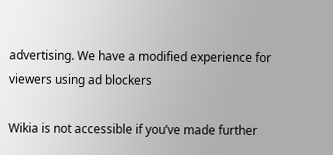advertising. We have a modified experience for viewers using ad blockers

Wikia is not accessible if you’ve made further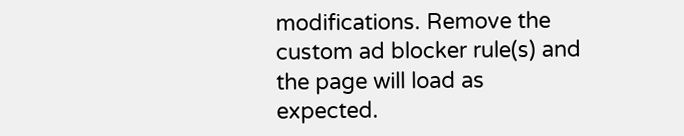modifications. Remove the custom ad blocker rule(s) and the page will load as expected.